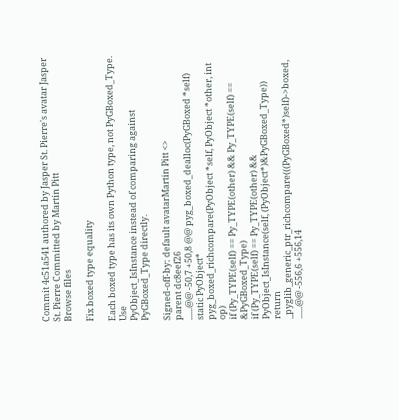Commit 4c51a541 authored by Jasper St. Pierre's avatar Jasper St. Pierre Committed by Martin Pitt
Browse files

Fix boxed type equality

Each boxed type has its own Python type, not PyGBoxed_Type. Use
PyObject_IsInstance instead of comparing against PyGBoxed_Type directly.

Signed-off-by: default avatarMartin Pitt <>
parent dc8eef26
......@@ -50,7 +50,8 @@ pyg_boxed_dealloc(PyGBoxed *self)
static PyObject*
pyg_boxed_richcompare(PyObject *self, PyObject *other, int op)
if (Py_TYPE(self) == Py_TYPE(other) && Py_TYPE(self) == &PyGBoxed_Type)
if (Py_TYPE(self) == Py_TYPE(other) &&
PyObject_IsInstance(self, (PyObject*)&PyGBoxed_Type))
return _pyglib_generic_ptr_richcompare(((PyGBoxed*)self)->boxed,
......@@ -556,6 +556,14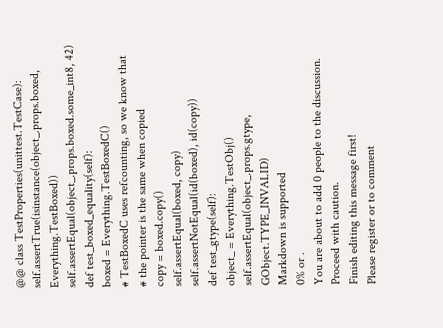@@ class TestProperties(unittest.TestCase):
self.assertTrue(isinstance(object_.props.boxed, Everything.TestBoxed))
self.assertEqual(object_.props.boxed.some_int8, 42)
def test_boxed_equality(self):
boxed = Everything.TestBoxedC()
# TestBoxedC uses refcounting, so we know that
# the pointer is the same when copied
copy = boxed.copy()
self.assertEqual(boxed, copy)
self.assertNotEqual(id(boxed), id(copy))
def test_gtype(self):
object_ = Everything.TestObj()
self.assertEqual(object_.props.gtype, GObject.TYPE_INVALID)
Markdown is supported
0% or .
You are about to add 0 people to the discussion. Proceed with caution.
Finish editing this message first!
Please register or to comment